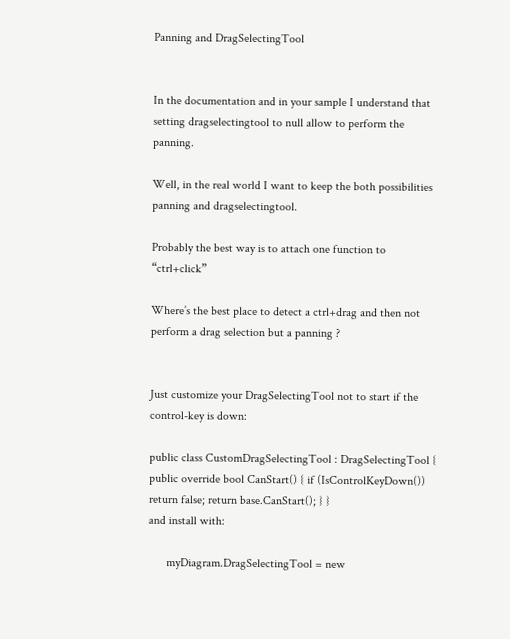Panning and DragSelectingTool


In the documentation and in your sample I understand that setting dragselectingtool to null allow to perform the panning.

Well, in the real world I want to keep the both possibilities panning and dragselectingtool.

Probably the best way is to attach one function to “ctrl+click”

Where’s the best place to detect a ctrl+drag and then not perform a drag selection but a panning ?


Just customize your DragSelectingTool not to start if the control-key is down:

public class CustomDragSelectingTool : DragSelectingTool { public override bool CanStart() { if (IsControlKeyDown()) return false; return base.CanStart(); } }
and install with:

      myDiagram.DragSelectingTool = new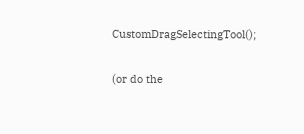CustomDragSelectingTool();

(or do the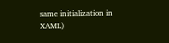same initialization in XAML)